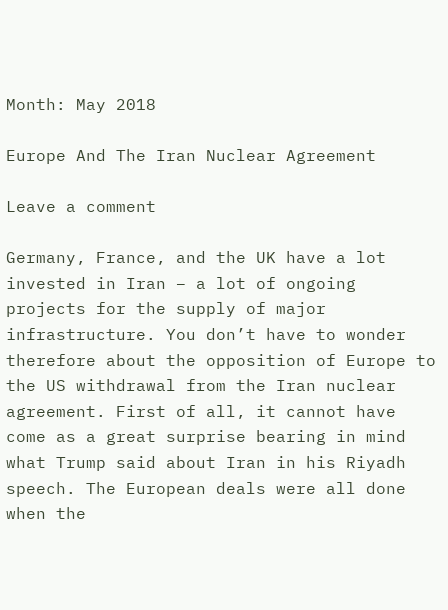Month: May 2018

Europe And The Iran Nuclear Agreement

Leave a comment

Germany, France, and the UK have a lot invested in Iran – a lot of ongoing projects for the supply of major infrastructure. You don’t have to wonder therefore about the opposition of Europe to the US withdrawal from the Iran nuclear agreement. First of all, it cannot have come as a great surprise bearing in mind what Trump said about Iran in his Riyadh speech. The European deals were all done when the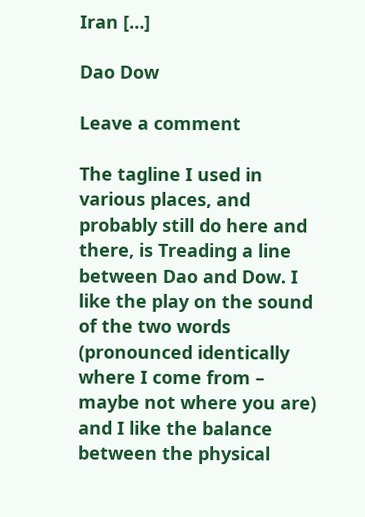Iran […]

Dao Dow

Leave a comment

The tagline I used in various places, and probably still do here and there, is Treading a line between Dao and Dow. I like the play on the sound of the two words (pronounced identically where I come from – maybe not where you are) and I like the balance between the physical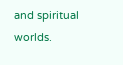and spiritual worlds.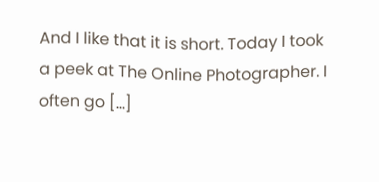And I like that it is short. Today I took a peek at The Online Photographer. I often go […]